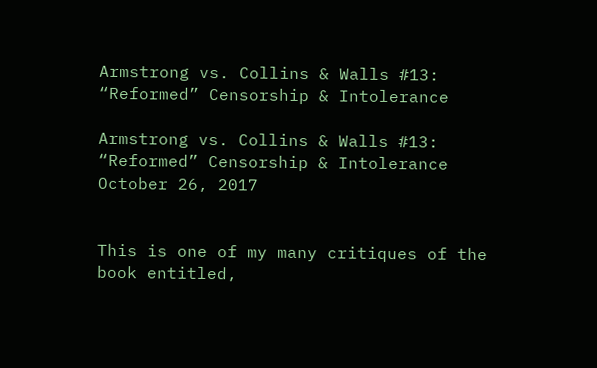Armstrong vs. Collins & Walls #13: “Reformed” Censorship & Intolerance

Armstrong vs. Collins & Walls #13: “Reformed” Censorship & Intolerance October 26, 2017


This is one of my many critiques of the book entitled,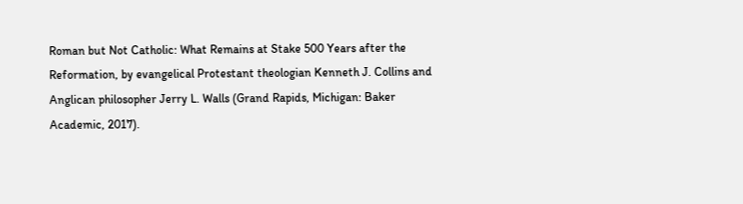Roman but Not Catholic: What Remains at Stake 500 Years after the Reformation, by evangelical Protestant theologian Kenneth J. Collins and Anglican philosopher Jerry L. Walls (Grand Rapids, Michigan: Baker Academic, 2017).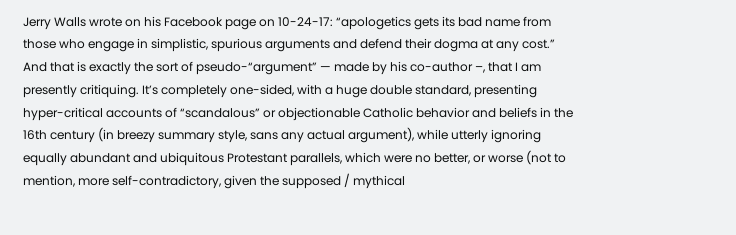Jerry Walls wrote on his Facebook page on 10-24-17: “apologetics gets its bad name from those who engage in simplistic, spurious arguments and defend their dogma at any cost.” And that is exactly the sort of pseudo-“argument” — made by his co-author –, that I am presently critiquing. It’s completely one-sided, with a huge double standard, presenting hyper-critical accounts of “scandalous” or objectionable Catholic behavior and beliefs in the 16th century (in breezy summary style, sans any actual argument), while utterly ignoring equally abundant and ubiquitous Protestant parallels, which were no better, or worse (not to mention, more self-contradictory, given the supposed / mythical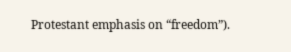Protestant emphasis on “freedom”).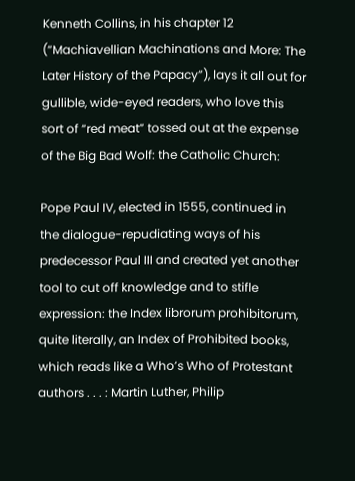Kenneth Collins, in his chapter 12 (“Machiavellian Machinations and More: The Later History of the Papacy”), lays it all out for gullible, wide-eyed readers, who love this sort of “red meat” tossed out at the expense of the Big Bad Wolf: the Catholic Church:

Pope Paul IV, elected in 1555, continued in the dialogue-repudiating ways of his predecessor Paul III and created yet another tool to cut off knowledge and to stifle expression: the Index librorum prohibitorum, quite literally, an Index of Prohibited books, which reads like a Who’s Who of Protestant authors . . . : Martin Luther, Philip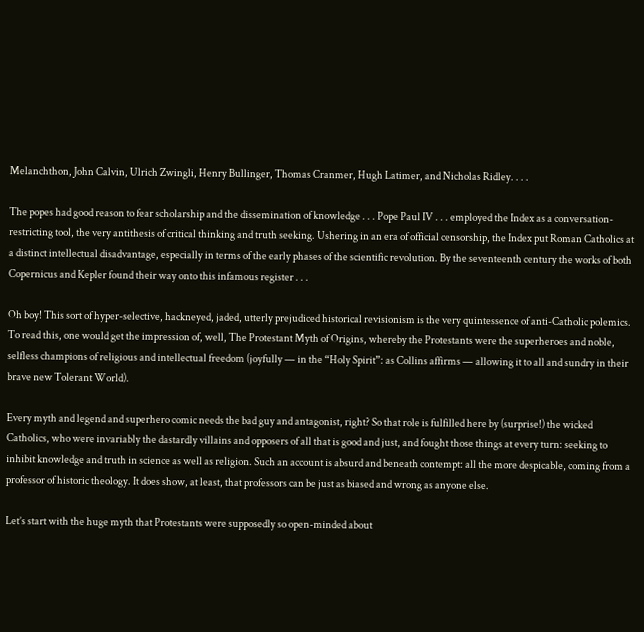Melanchthon, John Calvin, Ulrich Zwingli, Henry Bullinger, Thomas Cranmer, Hugh Latimer, and Nicholas Ridley. . . .

The popes had good reason to fear scholarship and the dissemination of knowledge . . . Pope Paul IV . . . employed the Index as a conversation-restricting tool, the very antithesis of critical thinking and truth seeking. Ushering in an era of official censorship, the Index put Roman Catholics at a distinct intellectual disadvantage, especially in terms of the early phases of the scientific revolution. By the seventeenth century the works of both Copernicus and Kepler found their way onto this infamous register . . .

Oh boy! This sort of hyper-selective, hackneyed, jaded, utterly prejudiced historical revisionism is the very quintessence of anti-Catholic polemics. To read this, one would get the impression of, well, The Protestant Myth of Origins, whereby the Protestants were the superheroes and noble, selfless champions of religious and intellectual freedom (joyfully — in the “Holy Spirit”: as Collins affirms — allowing it to all and sundry in their brave new Tolerant World).

Every myth and legend and superhero comic needs the bad guy and antagonist, right? So that role is fulfilled here by (surprise!) the wicked Catholics, who were invariably the dastardly villains and opposers of all that is good and just, and fought those things at every turn: seeking to inhibit knowledge and truth in science as well as religion. Such an account is absurd and beneath contempt: all the more despicable, coming from a professor of historic theology. It does show, at least, that professors can be just as biased and wrong as anyone else.

Let’s start with the huge myth that Protestants were supposedly so open-minded about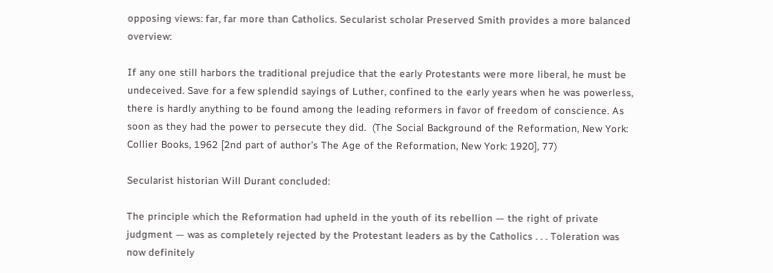opposing views: far, far more than Catholics. Secularist scholar Preserved Smith provides a more balanced overview:

If any one still harbors the traditional prejudice that the early Protestants were more liberal, he must be undeceived. Save for a few splendid sayings of Luther, confined to the early years when he was powerless, there is hardly anything to be found among the leading reformers in favor of freedom of conscience. As soon as they had the power to persecute they did.  (The Social Background of the Reformation, New York: Collier Books, 1962 [2nd part of author’s The Age of the Reformation, New York: 1920], 77)

Secularist historian Will Durant concluded:

The principle which the Reformation had upheld in the youth of its rebellion — the right of private judgment — was as completely rejected by the Protestant leaders as by the Catholics . . . Toleration was now definitely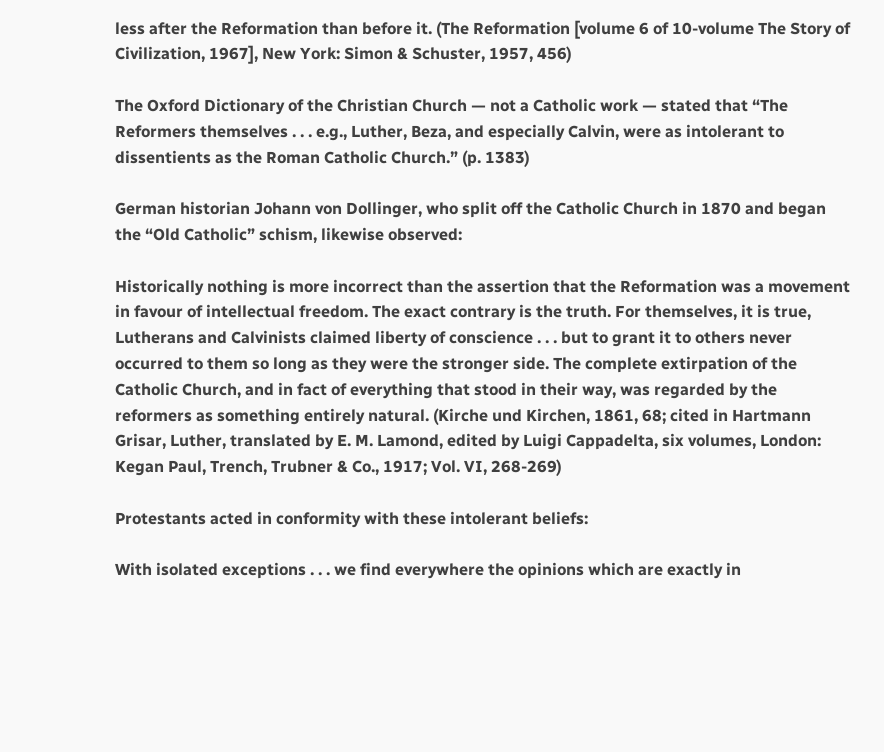less after the Reformation than before it. (The Reformation [volume 6 of 10-volume The Story of Civilization, 1967], New York: Simon & Schuster, 1957, 456)

The Oxford Dictionary of the Christian Church — not a Catholic work — stated that “The Reformers themselves . . . e.g., Luther, Beza, and especially Calvin, were as intolerant to dissentients as the Roman Catholic Church.” (p. 1383)

German historian Johann von Dollinger, who split off the Catholic Church in 1870 and began the “Old Catholic” schism, likewise observed:

Historically nothing is more incorrect than the assertion that the Reformation was a movement in favour of intellectual freedom. The exact contrary is the truth. For themselves, it is true, Lutherans and Calvinists claimed liberty of conscience . . . but to grant it to others never occurred to them so long as they were the stronger side. The complete extirpation of the Catholic Church, and in fact of everything that stood in their way, was regarded by the reformers as something entirely natural. (Kirche und Kirchen, 1861, 68; cited in Hartmann Grisar, Luther, translated by E. M. Lamond, edited by Luigi Cappadelta, six volumes, London: Kegan Paul, Trench, Trubner & Co., 1917; Vol. VI, 268-269)

Protestants acted in conformity with these intolerant beliefs:

With isolated exceptions . . . we find everywhere the opinions which are exactly in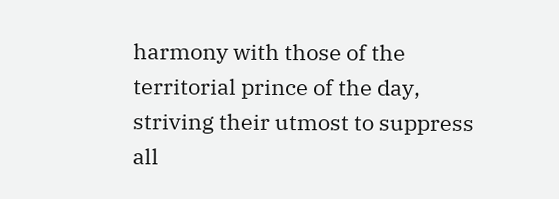harmony with those of the territorial prince of the day, striving their utmost to suppress all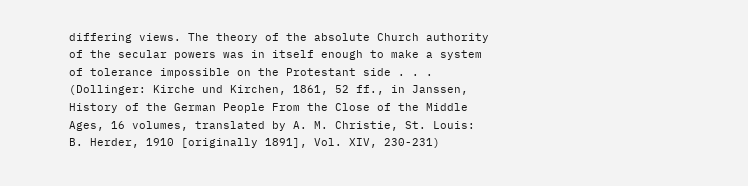differing views. The theory of the absolute Church authority of the secular powers was in itself enough to make a system of tolerance impossible on the Protestant side . . . (Dollinger: Kirche und Kirchen, 1861, 52 ff., in Janssen, History of the German People From the Close of the Middle Ages, 16 volumes, translated by A. M. Christie, St. Louis: B. Herder, 1910 [originally 1891], Vol. XIV, 230-231)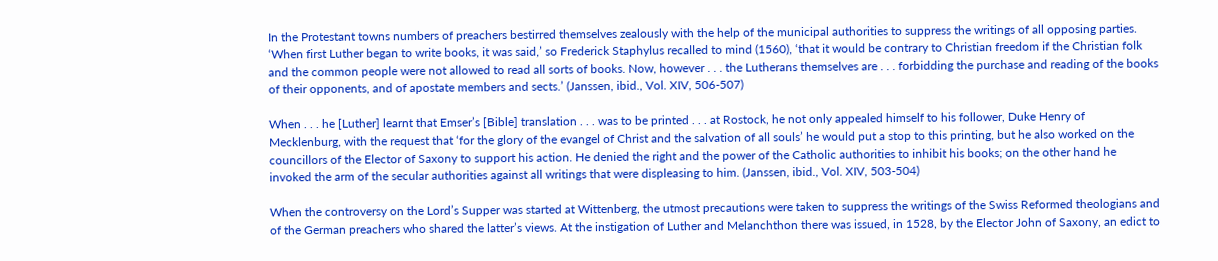In the Protestant towns numbers of preachers bestirred themselves zealously with the help of the municipal authorities to suppress the writings of all opposing parties. ‘When first Luther began to write books, it was said,’ so Frederick Staphylus recalled to mind (1560), ‘that it would be contrary to Christian freedom if the Christian folk and the common people were not allowed to read all sorts of books. Now, however . . . the Lutherans themselves are . . . forbidding the purchase and reading of the books of their opponents, and of apostate members and sects.’ (Janssen, ibid., Vol. XIV, 506-507)

When . . . he [Luther] learnt that Emser’s [Bible] translation . . . was to be printed . . . at Rostock, he not only appealed himself to his follower, Duke Henry of Mecklenburg, with the request that ‘for the glory of the evangel of Christ and the salvation of all souls’ he would put a stop to this printing, but he also worked on the councillors of the Elector of Saxony to support his action. He denied the right and the power of the Catholic authorities to inhibit his books; on the other hand he invoked the arm of the secular authorities against all writings that were displeasing to him. (Janssen, ibid., Vol. XIV, 503-504)

When the controversy on the Lord’s Supper was started at Wittenberg, the utmost precautions were taken to suppress the writings of the Swiss Reformed theologians and of the German preachers who shared the latter’s views. At the instigation of Luther and Melanchthon there was issued, in 1528, by the Elector John of Saxony, an edict to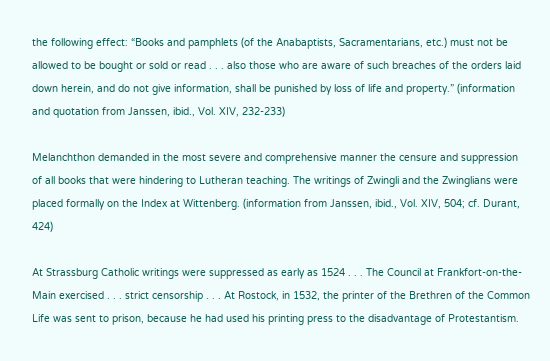the following effect: “Books and pamphlets (of the Anabaptists, Sacramentarians, etc.) must not be allowed to be bought or sold or read . . . also those who are aware of such breaches of the orders laid down herein, and do not give information, shall be punished by loss of life and property.” (information and quotation from Janssen, ibid., Vol. XIV, 232-233)

Melanchthon demanded in the most severe and comprehensive manner the censure and suppression of all books that were hindering to Lutheran teaching. The writings of Zwingli and the Zwinglians were placed formally on the Index at Wittenberg. (information from Janssen, ibid., Vol. XIV, 504; cf. Durant, 424)

At Strassburg Catholic writings were suppressed as early as 1524 . . . The Council at Frankfort-on-the-Main exercised . . . strict censorship . . . At Rostock, in 1532, the printer of the Brethren of the Common Life was sent to prison, because he had used his printing press to the disadvantage of Protestantism.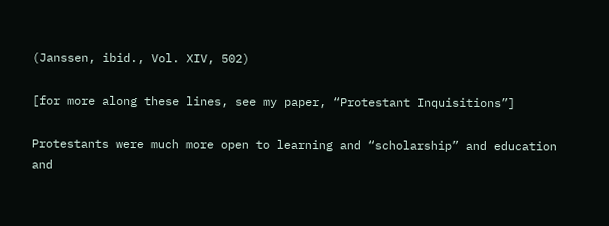(Janssen, ibid., Vol. XIV, 502)

[for more along these lines, see my paper, “Protestant Inquisitions”]

Protestants were much more open to learning and “scholarship” and education and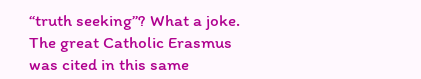“truth seeking”? What a joke. The great Catholic Erasmus was cited in this same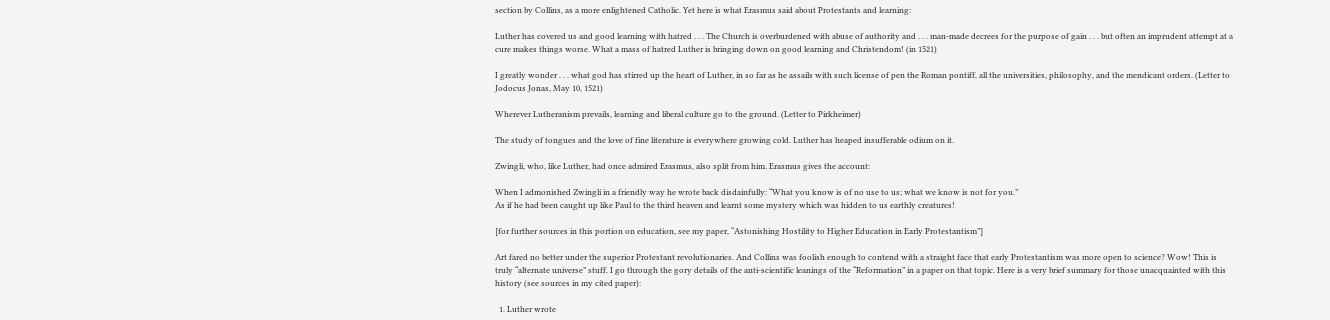section by Collins, as a more enlightened Catholic. Yet here is what Erasmus said about Protestants and learning:

Luther has covered us and good learning with hatred . . . The Church is overburdened with abuse of authority and . . . man-made decrees for the purpose of gain . . . but often an imprudent attempt at a cure makes things worse. What a mass of hatred Luther is bringing down on good learning and Christendom! (in 1521)

I greatly wonder . . . what god has stirred up the heart of Luther, in so far as he assails with such license of pen the Roman pontiff, all the universities, philosophy, and the mendicant orders. (Letter to Jodocus Jonas, May 10, 1521)

Wherever Lutheranism prevails, learning and liberal culture go to the ground. (Letter to Pirkheimer)

The study of tongues and the love of fine literature is everywhere growing cold. Luther has heaped insufferable odium on it.

Zwingli, who, like Luther, had once admired Erasmus, also split from him. Erasmus gives the account:

When I admonished Zwingli in a friendly way he wrote back disdainfully: “What you know is of no use to us; what we know is not for you.”
As if he had been caught up like Paul to the third heaven and learnt some mystery which was hidden to us earthly creatures!

[for further sources in this portion on education, see my paper, “Astonishing Hostility to Higher Education in Early Protestantism”]

Art fared no better under the superior Protestant revolutionaries. And Collins was foolish enough to contend with a straight face that early Protestantism was more open to science? Wow! This is truly “alternate universe” stuff. I go through the gory details of the anti-scientific leanings of the “Reformation” in a paper on that topic. Here is a very brief summary for those unacquainted with this history (see sources in my cited paper):

  1. Luther wrote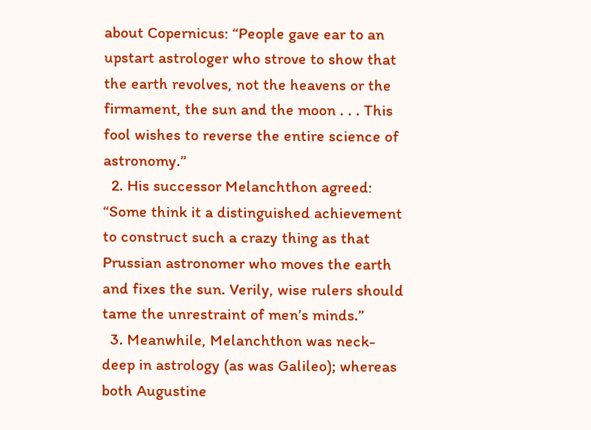about Copernicus: “People gave ear to an upstart astrologer who strove to show that the earth revolves, not the heavens or the firmament, the sun and the moon . . . This fool wishes to reverse the entire science of astronomy.”
  2. His successor Melanchthon agreed: “Some think it a distinguished achievement to construct such a crazy thing as that Prussian astronomer who moves the earth and fixes the sun. Verily, wise rulers should tame the unrestraint of men’s minds.”
  3. Meanwhile, Melanchthon was neck-deep in astrology (as was Galileo); whereas both Augustine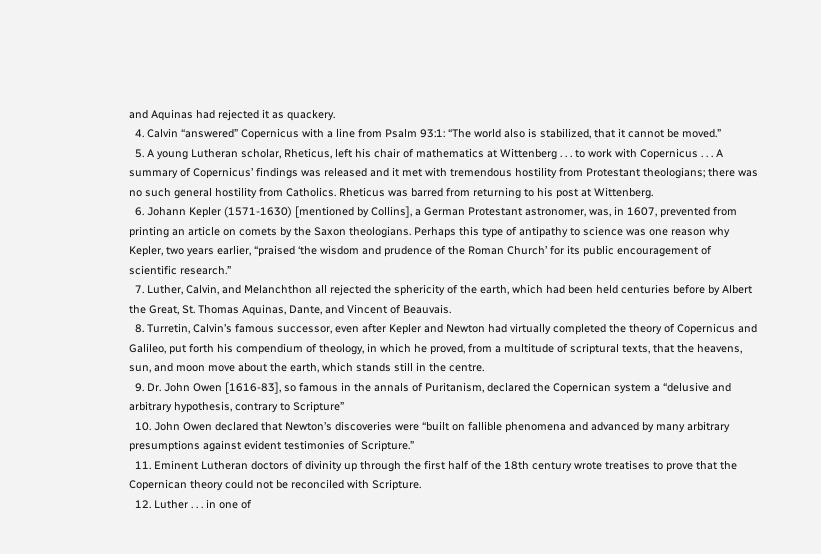and Aquinas had rejected it as quackery.
  4. Calvin “answered” Copernicus with a line from Psalm 93:1: “The world also is stabilized, that it cannot be moved.”
  5. A young Lutheran scholar, Rheticus, left his chair of mathematics at Wittenberg . . . to work with Copernicus . . . A summary of Copernicus’ findings was released and it met with tremendous hostility from Protestant theologians; there was no such general hostility from Catholics. Rheticus was barred from returning to his post at Wittenberg.
  6. Johann Kepler (1571-1630) [mentioned by Collins], a German Protestant astronomer, was, in 1607, prevented from printing an article on comets by the Saxon theologians. Perhaps this type of antipathy to science was one reason why Kepler, two years earlier, “praised ‘the wisdom and prudence of the Roman Church’ for its public encouragement of scientific research.”
  7. Luther, Calvin, and Melanchthon all rejected the sphericity of the earth, which had been held centuries before by Albert the Great, St. Thomas Aquinas, Dante, and Vincent of Beauvais.
  8. Turretin, Calvin’s famous successor, even after Kepler and Newton had virtually completed the theory of Copernicus and Galileo, put forth his compendium of theology, in which he proved, from a multitude of scriptural texts, that the heavens, sun, and moon move about the earth, which stands still in the centre.
  9. Dr. John Owen [1616-83], so famous in the annals of Puritanism, declared the Copernican system a “delusive and arbitrary hypothesis, contrary to Scripture”
  10. John Owen declared that Newton’s discoveries were “built on fallible phenomena and advanced by many arbitrary presumptions against evident testimonies of Scripture.”
  11. Eminent Lutheran doctors of divinity up through the first half of the 18th century wrote treatises to prove that the Copernican theory could not be reconciled with Scripture.
  12. Luther . . . in one of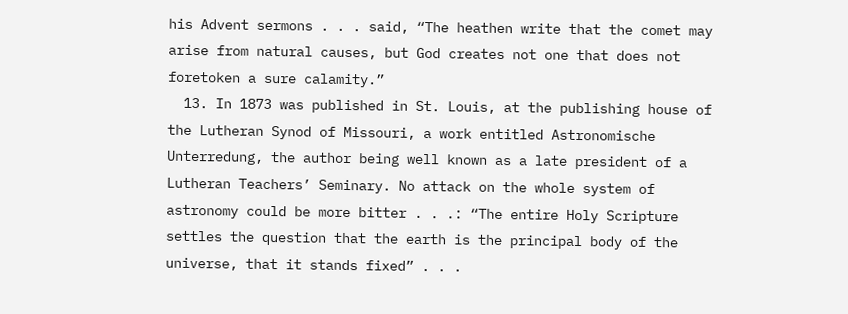his Advent sermons . . . said, “The heathen write that the comet may arise from natural causes, but God creates not one that does not foretoken a sure calamity.”
  13. In 1873 was published in St. Louis, at the publishing house of the Lutheran Synod of Missouri, a work entitled Astronomische Unterredung, the author being well known as a late president of a Lutheran Teachers’ Seminary. No attack on the whole system of astronomy could be more bitter . . .: “The entire Holy Scripture settles the question that the earth is the principal body of the universe, that it stands fixed” . . .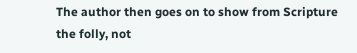The author then goes on to show from Scripture the folly, not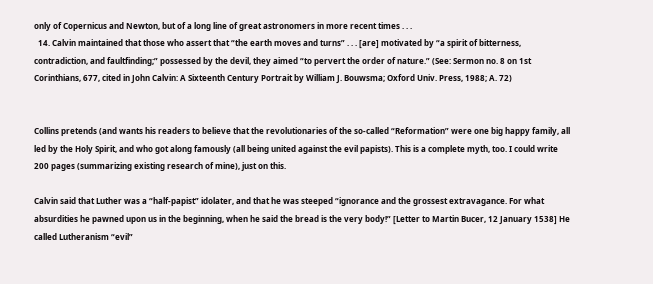only of Copernicus and Newton, but of a long line of great astronomers in more recent times . . .
  14. Calvin maintained that those who assert that “the earth moves and turns” . . . [are] motivated by “a spirit of bitterness, contradiction, and faultfinding;” possessed by the devil, they aimed “to pervert the order of nature.” (See: Sermon no. 8 on 1st Corinthians, 677, cited in John Calvin: A Sixteenth Century Portrait by William J. Bouwsma; Oxford Univ. Press, 1988; A. 72)


Collins pretends (and wants his readers to believe that the revolutionaries of the so-called “Reformation” were one big happy family, all led by the Holy Spirit, and who got along famously (all being united against the evil papists). This is a complete myth, too. I could write 200 pages (summarizing existing research of mine), just on this.

Calvin said that Luther was a “half-papist” idolater, and that he was steeped “ignorance and the grossest extravagance. For what absurdities he pawned upon us in the beginning, when he said the bread is the very body!” [Letter to Martin Bucer, 12 January 1538] He called Lutheranism “evil”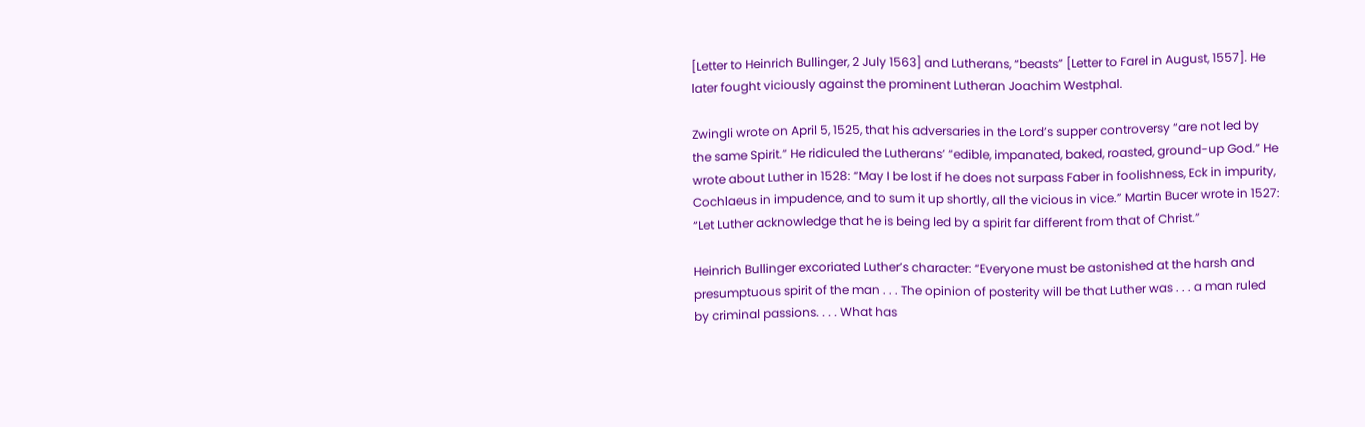[Letter to Heinrich Bullinger, 2 July 1563] and Lutherans, “beasts” [Letter to Farel in August, 1557]. He later fought viciously against the prominent Lutheran Joachim Westphal.

Zwingli wrote on April 5, 1525, that his adversaries in the Lord’s supper controversy “are not led by the same Spirit.” He ridiculed the Lutherans’ “edible, impanated, baked, roasted, ground-up God.” He wrote about Luther in 1528: “May I be lost if he does not surpass Faber in foolishness, Eck in impurity, Cochlaeus in impudence, and to sum it up shortly, all the vicious in vice.” Martin Bucer wrote in 1527: “Let Luther acknowledge that he is being led by a spirit far different from that of Christ.”

Heinrich Bullinger excoriated Luther’s character: “Everyone must be astonished at the harsh and presumptuous spirit of the man . . . The opinion of posterity will be that Luther was . . . a man ruled by criminal passions. . . . What has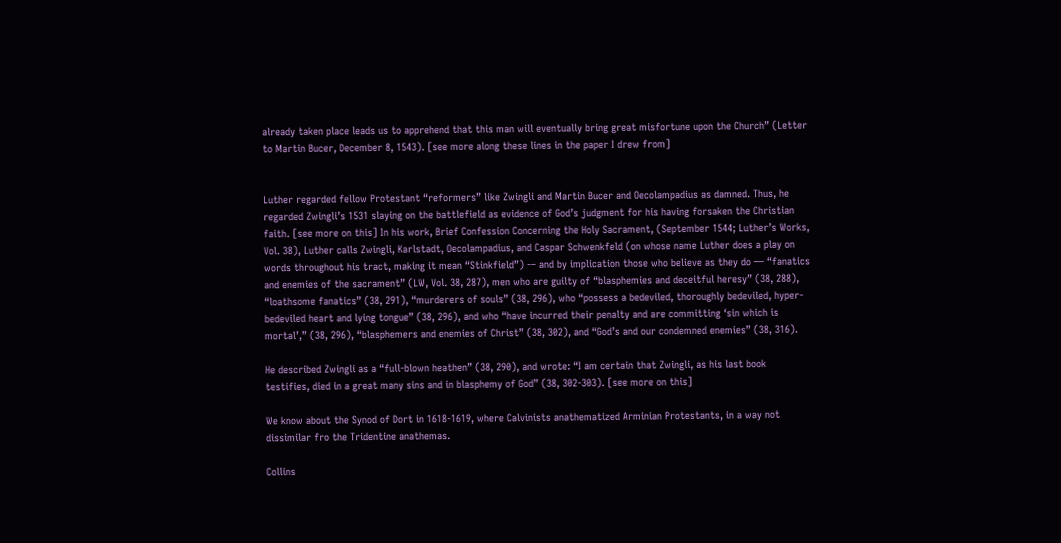already taken place leads us to apprehend that this man will eventually bring great misfortune upon the Church” (Letter to Martin Bucer, December 8, 1543). [see more along these lines in the paper I drew from]


Luther regarded fellow Protestant “reformers” like Zwingli and Martin Bucer and Oecolampadius as damned. Thus, he regarded Zwingli’s 1531 slaying on the battlefield as evidence of God’s judgment for his having forsaken the Christian faith. [see more on this] In his work, Brief Confession Concerning the Holy Sacrament, (September 1544; Luther’s Works, Vol. 38), Luther calls Zwingli, Karlstadt, Oecolampadius, and Caspar Schwenkfeld (on whose name Luther does a play on words throughout his tract, making it mean “Stinkfield”) -– and by implication those who believe as they do — “fanatics and enemies of the sacrament” (LW, Vol. 38, 287), men who are guilty of “blasphemies and deceitful heresy” (38, 288), “loathsome fanatics” (38, 291), “murderers of souls” (38, 296), who “possess a bedeviled, thoroughly bedeviled, hyper-bedeviled heart and lying tongue” (38, 296), and who “have incurred their penalty and are committing ‘sin which is mortal’,” (38, 296), “blasphemers and enemies of Christ” (38, 302), and “God’s and our condemned enemies” (38, 316).

He described Zwingli as a “full-blown heathen” (38, 290), and wrote: “I am certain that Zwingli, as his last book testifies, died in a great many sins and in blasphemy of God” (38, 302-303). [see more on this]

We know about the Synod of Dort in 1618-1619, where Calvinists anathematized Arminian Protestants, in a way not dissimilar fro the Tridentine anathemas.

Collins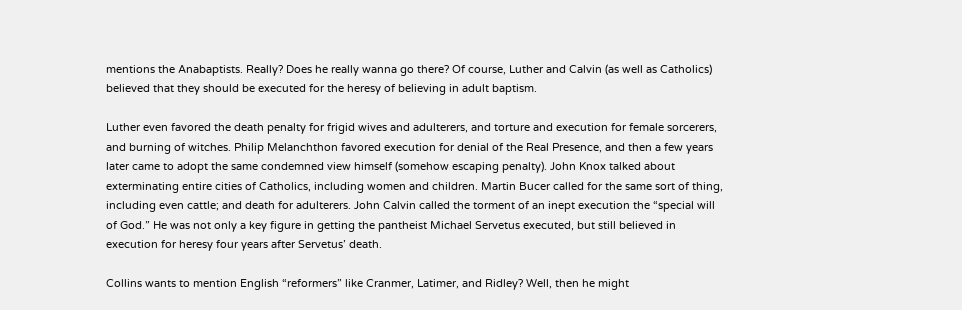mentions the Anabaptists. Really? Does he really wanna go there? Of course, Luther and Calvin (as well as Catholics) believed that they should be executed for the heresy of believing in adult baptism.

Luther even favored the death penalty for frigid wives and adulterers, and torture and execution for female sorcerers, and burning of witches. Philip Melanchthon favored execution for denial of the Real Presence, and then a few years later came to adopt the same condemned view himself (somehow escaping penalty). John Knox talked about exterminating entire cities of Catholics, including women and children. Martin Bucer called for the same sort of thing, including even cattle; and death for adulterers. John Calvin called the torment of an inept execution the “special will of God.” He was not only a key figure in getting the pantheist Michael Servetus executed, but still believed in execution for heresy four years after Servetus’ death.

Collins wants to mention English “reformers” like Cranmer, Latimer, and Ridley? Well, then he might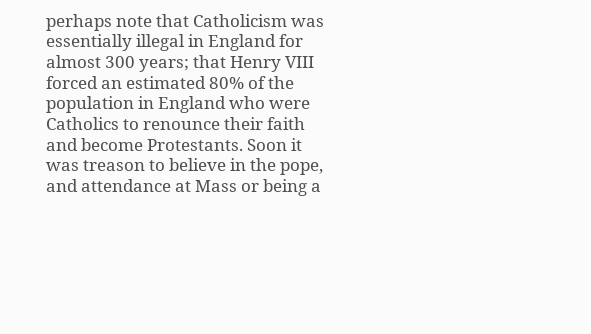perhaps note that Catholicism was essentially illegal in England for almost 300 years; that Henry VIII forced an estimated 80% of the population in England who were Catholics to renounce their faith and become Protestants. Soon it was treason to believe in the pope, and attendance at Mass or being a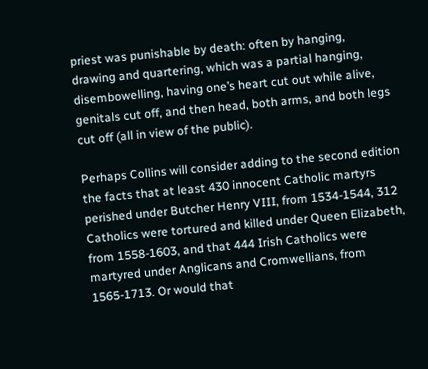priest was punishable by death: often by hanging, drawing and quartering, which was a partial hanging, disembowelling, having one’s heart cut out while alive, genitals cut off, and then head, both arms, and both legs cut off (all in view of the public).

Perhaps Collins will consider adding to the second edition the facts that at least 430 innocent Catholic martyrs perished under Butcher Henry VIII, from 1534-1544, 312 Catholics were tortured and killed under Queen Elizabeth, from 1558-1603, and that 444 Irish Catholics were martyred under Anglicans and Cromwellians, from 1565-1713. Or would that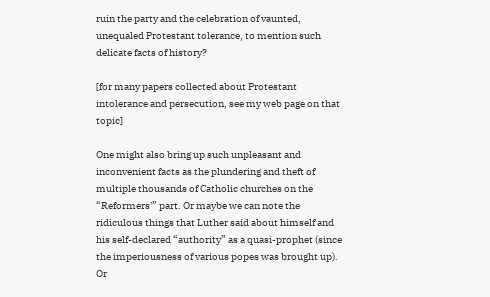ruin the party and the celebration of vaunted, unequaled Protestant tolerance, to mention such delicate facts of history?

[for many papers collected about Protestant intolerance and persecution, see my web page on that topic]

One might also bring up such unpleasant and inconvenient facts as the plundering and theft of multiple thousands of Catholic churches on the “Reformers'” part. Or maybe we can note the ridiculous things that Luther said about himself and his self-declared “authority” as a quasi-prophet (since the imperiousness of various popes was brought up). Or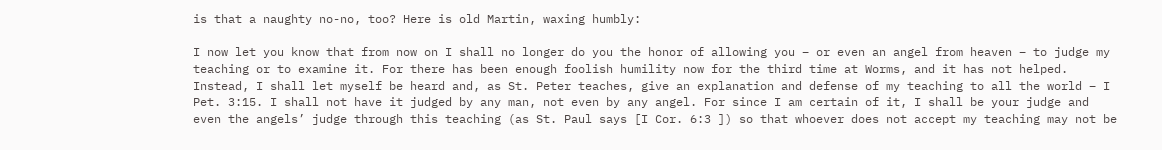is that a naughty no-no, too? Here is old Martin, waxing humbly:

I now let you know that from now on I shall no longer do you the honor of allowing you – or even an angel from heaven – to judge my teaching or to examine it. For there has been enough foolish humility now for the third time at Worms, and it has not helped. Instead, I shall let myself be heard and, as St. Peter teaches, give an explanation and defense of my teaching to all the world – I Pet. 3:15. I shall not have it judged by any man, not even by any angel. For since I am certain of it, I shall be your judge and even the angels’ judge through this teaching (as St. Paul says [I Cor. 6:3 ]) so that whoever does not accept my teaching may not be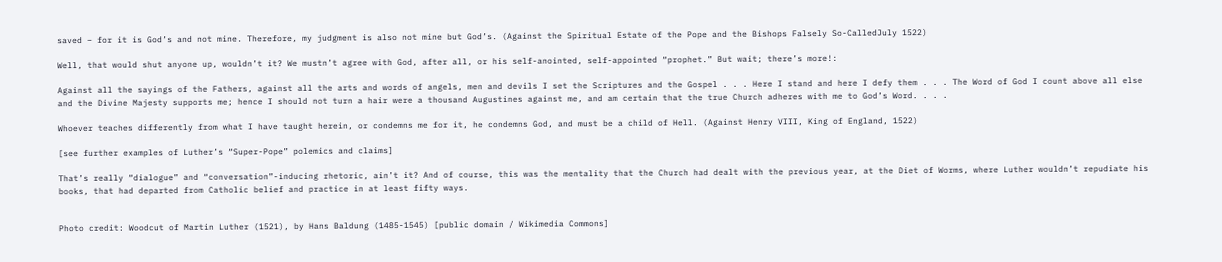saved – for it is God’s and not mine. Therefore, my judgment is also not mine but God’s. (Against the Spiritual Estate of the Pope and the Bishops Falsely So-CalledJuly 1522)

Well, that would shut anyone up, wouldn’t it? We mustn’t agree with God, after all, or his self-anointed, self-appointed “prophet.” But wait; there’s more!:

Against all the sayings of the Fathers, against all the arts and words of angels, men and devils I set the Scriptures and the Gospel . . . Here I stand and here I defy them . . . The Word of God I count above all else and the Divine Majesty supports me; hence I should not turn a hair were a thousand Augustines against me, and am certain that the true Church adheres with me to God’s Word. . . .

Whoever teaches differently from what I have taught herein, or condemns me for it, he condemns God, and must be a child of Hell. (Against Henry VIII, King of England, 1522)

[see further examples of Luther’s “Super-Pope” polemics and claims]

That’s really “dialogue” and “conversation”-inducing rhetoric, ain’t it? And of course, this was the mentality that the Church had dealt with the previous year, at the Diet of Worms, where Luther wouldn’t repudiate his books, that had departed from Catholic belief and practice in at least fifty ways.


Photo credit: Woodcut of Martin Luther (1521), by Hans Baldung (1485-1545) [public domain / Wikimedia Commons]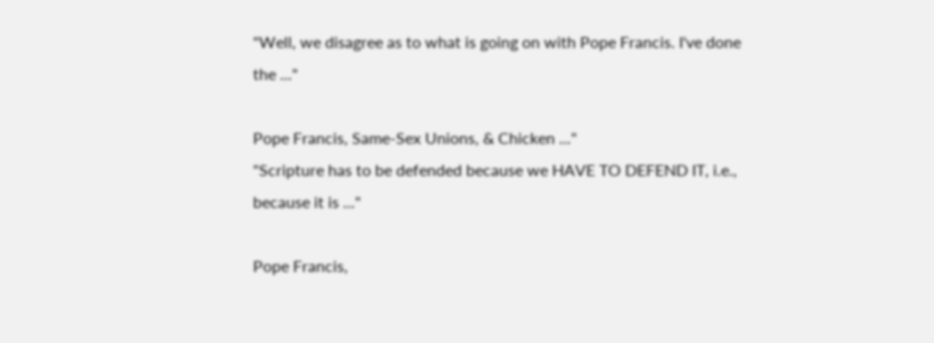"Well, we disagree as to what is going on with Pope Francis. I've done the ..."

Pope Francis, Same-Sex Unions, & Chicken ..."
"Scripture has to be defended because we HAVE TO DEFEND IT, i.e., because it is ..."

Pope Francis,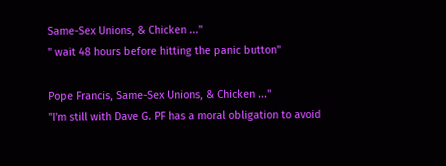Same-Sex Unions, & Chicken ..."
" wait 48 hours before hitting the panic button"

Pope Francis, Same-Sex Unions, & Chicken ..."
"I'm still with Dave G. PF has a moral obligation to avoid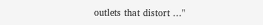outlets that distort ..."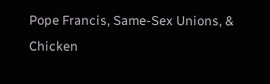Pope Francis, Same-Sex Unions, & Chicken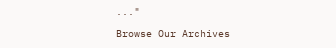..."

Browse Our Archives